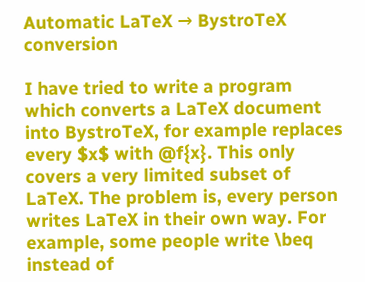Automatic LaTeX → BystroTeX conversion

I have tried to write a program which converts a LaTeX document into BystroTeX, for example replaces every $x$ with @f{x}. This only covers a very limited subset of LaTeX. The problem is, every person writes LaTeX in their own way. For example, some people write \beq instead of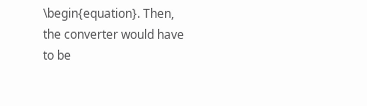\begin{equation}. Then, the converter would have to be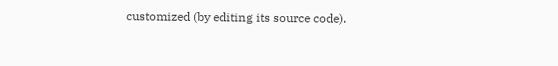customized (by editing its source code).